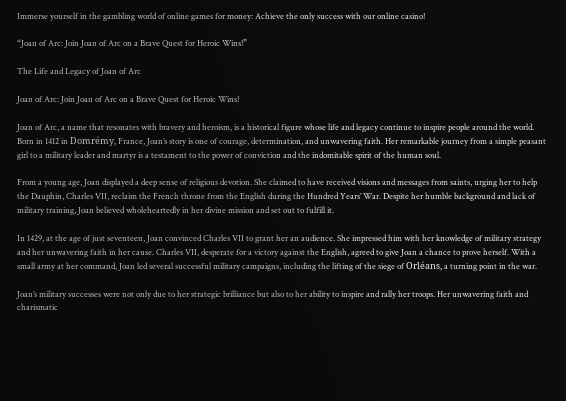Immerse yourself in the gambling world of online games for money: Achieve the only success with our online casino!

“Joan of Arc: Join Joan of Arc on a Brave Quest for Heroic Wins!”

The Life and Legacy of Joan of Arc

Joan of Arc: Join Joan of Arc on a Brave Quest for Heroic Wins!

Joan of Arc, a name that resonates with bravery and heroism, is a historical figure whose life and legacy continue to inspire people around the world. Born in 1412 in Domrémy, France, Joan’s story is one of courage, determination, and unwavering faith. Her remarkable journey from a simple peasant girl to a military leader and martyr is a testament to the power of conviction and the indomitable spirit of the human soul.

From a young age, Joan displayed a deep sense of religious devotion. She claimed to have received visions and messages from saints, urging her to help the Dauphin, Charles VII, reclaim the French throne from the English during the Hundred Years’ War. Despite her humble background and lack of military training, Joan believed wholeheartedly in her divine mission and set out to fulfill it.

In 1429, at the age of just seventeen, Joan convinced Charles VII to grant her an audience. She impressed him with her knowledge of military strategy and her unwavering faith in her cause. Charles VII, desperate for a victory against the English, agreed to give Joan a chance to prove herself. With a small army at her command, Joan led several successful military campaigns, including the lifting of the siege of Orléans, a turning point in the war.

Joan’s military successes were not only due to her strategic brilliance but also to her ability to inspire and rally her troops. Her unwavering faith and charismatic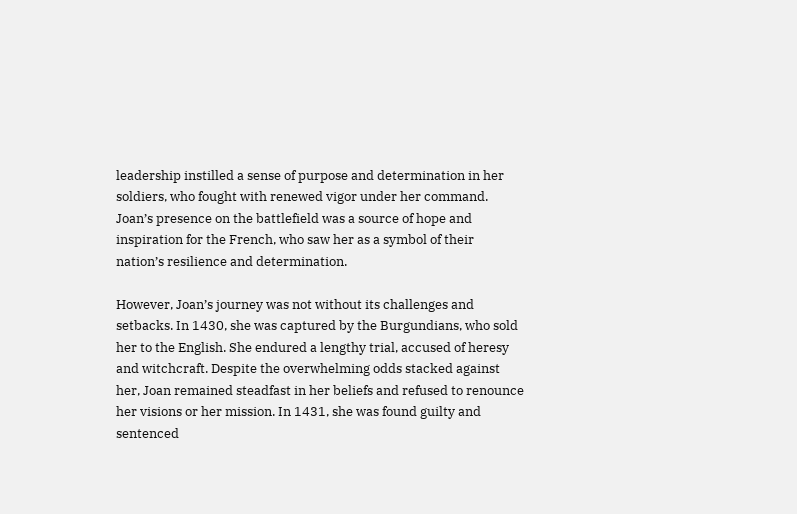leadership instilled a sense of purpose and determination in her soldiers, who fought with renewed vigor under her command. Joan’s presence on the battlefield was a source of hope and inspiration for the French, who saw her as a symbol of their nation’s resilience and determination.

However, Joan’s journey was not without its challenges and setbacks. In 1430, she was captured by the Burgundians, who sold her to the English. She endured a lengthy trial, accused of heresy and witchcraft. Despite the overwhelming odds stacked against her, Joan remained steadfast in her beliefs and refused to renounce her visions or her mission. In 1431, she was found guilty and sentenced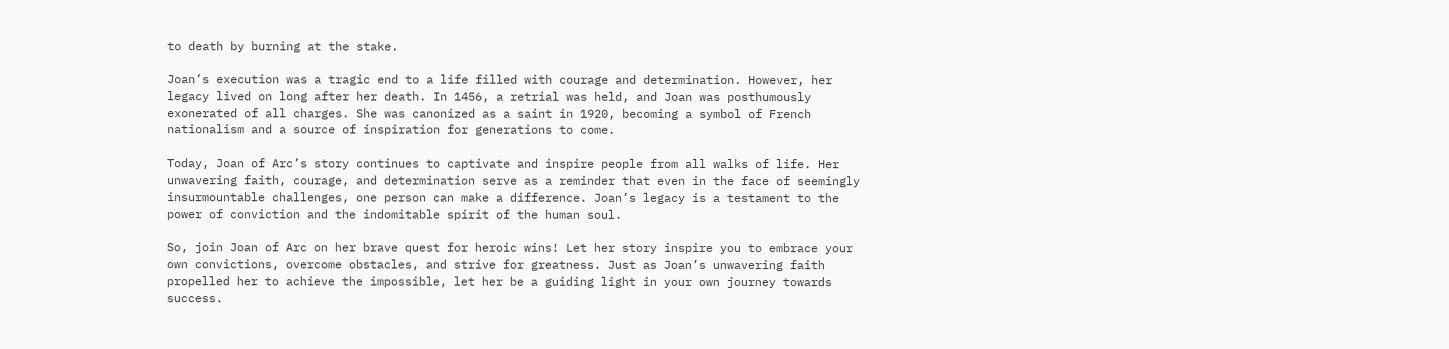to death by burning at the stake.

Joan’s execution was a tragic end to a life filled with courage and determination. However, her legacy lived on long after her death. In 1456, a retrial was held, and Joan was posthumously exonerated of all charges. She was canonized as a saint in 1920, becoming a symbol of French nationalism and a source of inspiration for generations to come.

Today, Joan of Arc’s story continues to captivate and inspire people from all walks of life. Her unwavering faith, courage, and determination serve as a reminder that even in the face of seemingly insurmountable challenges, one person can make a difference. Joan’s legacy is a testament to the power of conviction and the indomitable spirit of the human soul.

So, join Joan of Arc on her brave quest for heroic wins! Let her story inspire you to embrace your own convictions, overcome obstacles, and strive for greatness. Just as Joan’s unwavering faith propelled her to achieve the impossible, let her be a guiding light in your own journey towards success.